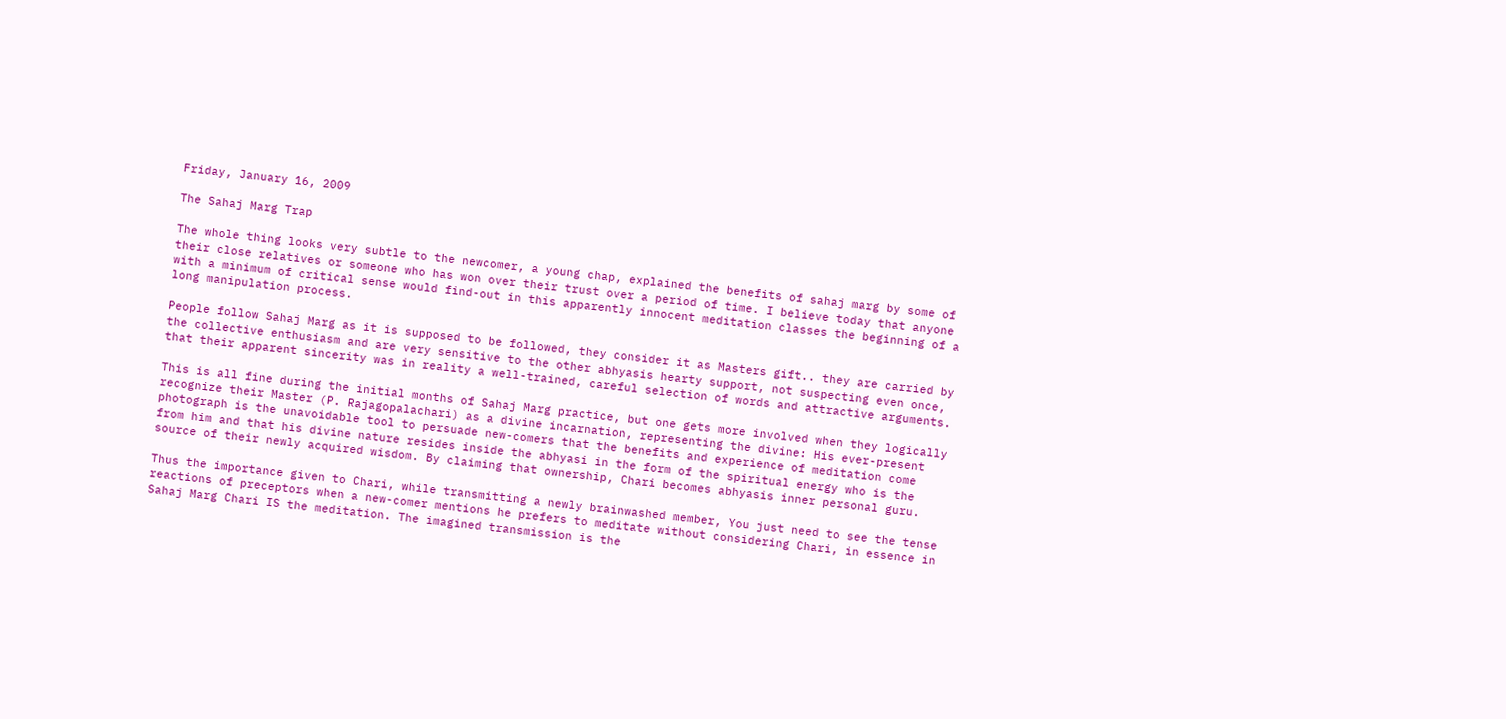Friday, January 16, 2009

The Sahaj Marg Trap

The whole thing looks very subtle to the newcomer, a young chap, explained the benefits of sahaj marg by some of their close relatives or someone who has won over their trust over a period of time. I believe today that anyone with a minimum of critical sense would find-out in this apparently innocent meditation classes the beginning of a long manipulation process.

People follow Sahaj Marg as it is supposed to be followed, they consider it as Masters gift.. they are carried by the collective enthusiasm and are very sensitive to the other abhyasis hearty support, not suspecting even once, that their apparent sincerity was in reality a well-trained, careful selection of words and attractive arguments.

This is all fine during the initial months of Sahaj Marg practice, but one gets more involved when they logically recognize their Master (P. Rajagopalachari) as a divine incarnation, representing the divine: His ever-present photograph is the unavoidable tool to persuade new-comers that the benefits and experience of meditation come from him and that his divine nature resides inside the abhyasi in the form of the spiritual energy who is the source of their newly acquired wisdom. By claiming that ownership, Chari becomes abhyasis inner personal guru.

Thus the importance given to Chari, while transmitting a newly brainwashed member, You just need to see the tense reactions of preceptors when a new-comer mentions he prefers to meditate without considering Chari, in essence in Sahaj Marg Chari IS the meditation. The imagined transmission is the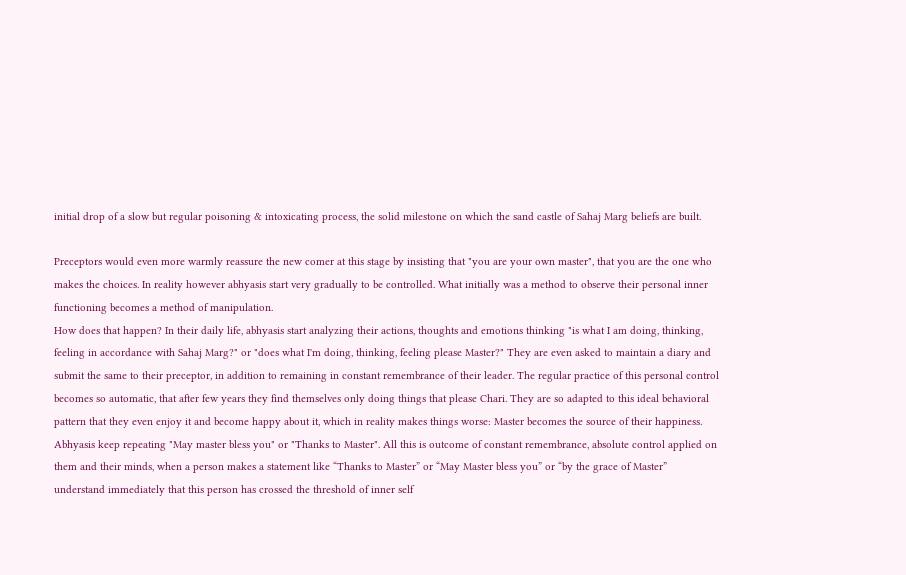initial drop of a slow but regular poisoning & intoxicating process, the solid milestone on which the sand castle of Sahaj Marg beliefs are built.

Preceptors would even more warmly reassure the new comer at this stage by insisting that "you are your own master", that you are the one who makes the choices. In reality however abhyasis start very gradually to be controlled. What initially was a method to observe their personal inner functioning becomes a method of manipulation.
How does that happen? In their daily life, abhyasis start analyzing their actions, thoughts and emotions thinking "is what I am doing, thinking, feeling in accordance with Sahaj Marg?" or "does what I'm doing, thinking, feeling please Master?" They are even asked to maintain a diary and submit the same to their preceptor, in addition to remaining in constant remembrance of their leader. The regular practice of this personal control becomes so automatic, that after few years they find themselves only doing things that please Chari. They are so adapted to this ideal behavioral pattern that they even enjoy it and become happy about it, which in reality makes things worse: Master becomes the source of their happiness. Abhyasis keep repeating "May master bless you" or "Thanks to Master". All this is outcome of constant remembrance, absolute control applied on them and their minds, when a person makes a statement like “Thanks to Master” or “May Master bless you” or “by the grace of Master” understand immediately that this person has crossed the threshold of inner self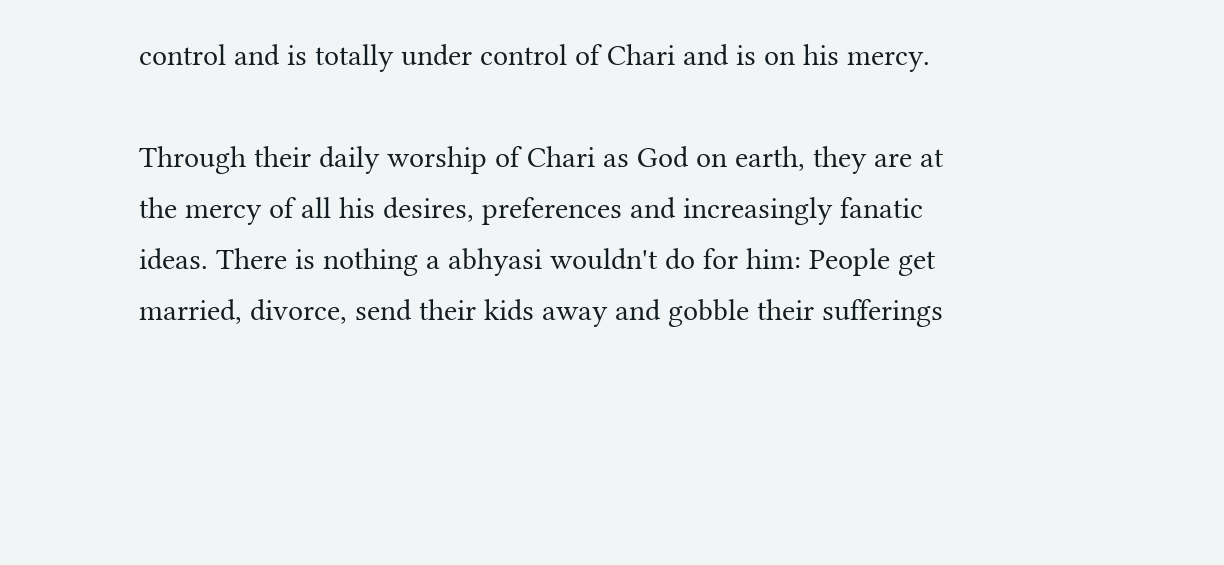control and is totally under control of Chari and is on his mercy.

Through their daily worship of Chari as God on earth, they are at the mercy of all his desires, preferences and increasingly fanatic ideas. There is nothing a abhyasi wouldn't do for him: People get married, divorce, send their kids away and gobble their sufferings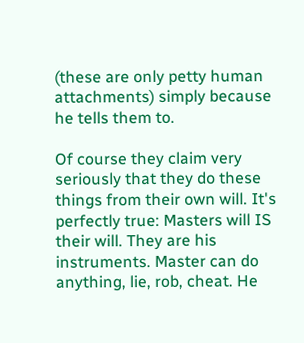(these are only petty human attachments) simply because he tells them to.

Of course they claim very seriously that they do these things from their own will. It's perfectly true: Masters will IS their will. They are his instruments. Master can do anything, lie, rob, cheat. He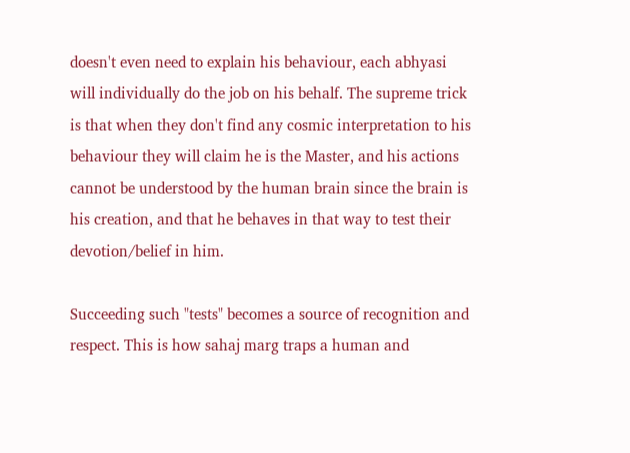doesn't even need to explain his behaviour, each abhyasi will individually do the job on his behalf. The supreme trick is that when they don't find any cosmic interpretation to his behaviour they will claim he is the Master, and his actions cannot be understood by the human brain since the brain is his creation, and that he behaves in that way to test their devotion/belief in him.

Succeeding such "tests" becomes a source of recognition and respect. This is how sahaj marg traps a human and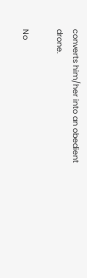converts him/her into an obedient drone.

No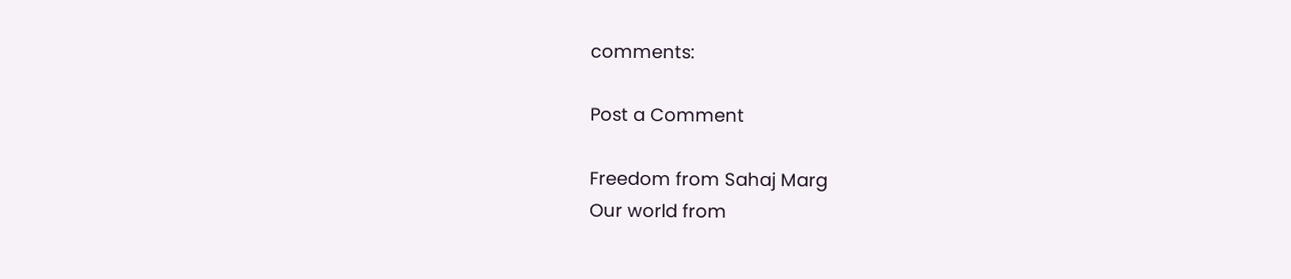comments:

Post a Comment

Freedom from Sahaj Marg
Our world from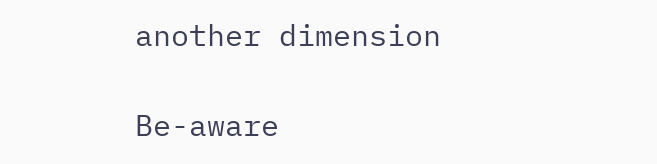another dimension

Be-aware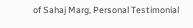of Sahaj Marg, Personal Testimonial